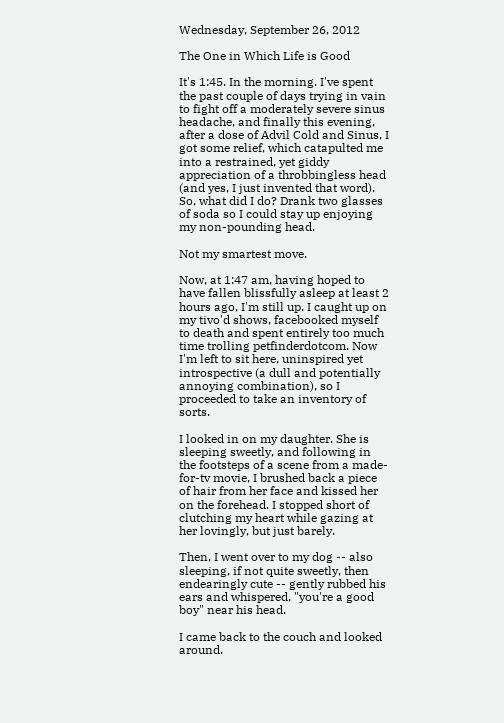Wednesday, September 26, 2012

The One in Which Life is Good

It's 1:45. In the morning. I've spent the past couple of days trying in vain to fight off a moderately severe sinus headache, and finally this evening, after a dose of Advil Cold and Sinus, I got some relief, which catapulted me into a restrained, yet giddy appreciation of a throbbingless head (and yes, I just invented that word). So, what did I do? Drank two glasses of soda so I could stay up enjoying my non-pounding head.

Not my smartest move.

Now, at 1:47 am, having hoped to have fallen blissfully asleep at least 2 hours ago, I'm still up. I caught up on my tivo'd shows, facebooked myself to death and spent entirely too much time trolling petfinderdotcom. Now I'm left to sit here, uninspired yet introspective (a dull and potentially annoying combination), so I proceeded to take an inventory of sorts.

I looked in on my daughter. She is sleeping sweetly, and following in the footsteps of a scene from a made-for-tv movie, I brushed back a piece of hair from her face and kissed her on the forehead. I stopped short of clutching my heart while gazing at her lovingly, but just barely.

Then, I went over to my dog -- also sleeping, if not quite sweetly, then endearingly cute -- gently rubbed his ears and whispered, "you're a good boy" near his head.

I came back to the couch and looked around.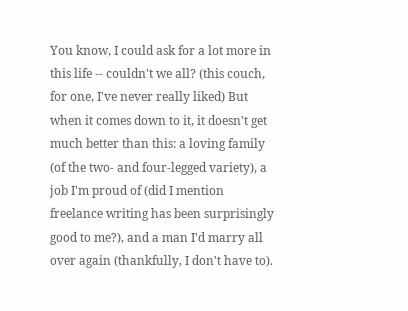You know, I could ask for a lot more in this life -- couldn't we all? (this couch, for one, I've never really liked) But when it comes down to it, it doesn't get much better than this: a loving family (of the two- and four-legged variety), a job I'm proud of (did I mention freelance writing has been surprisingly good to me?), and a man I'd marry all over again (thankfully, I don't have to).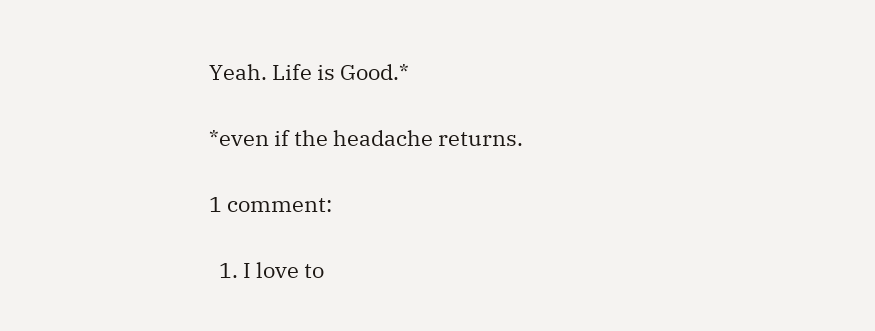Yeah. Life is Good.*

*even if the headache returns.

1 comment:

  1. I love to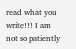read what you write!!! I am not so patiently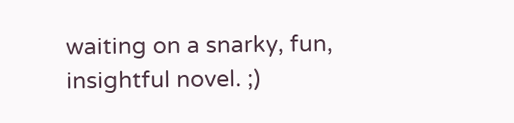waiting on a snarky, fun, insightful novel. ;)